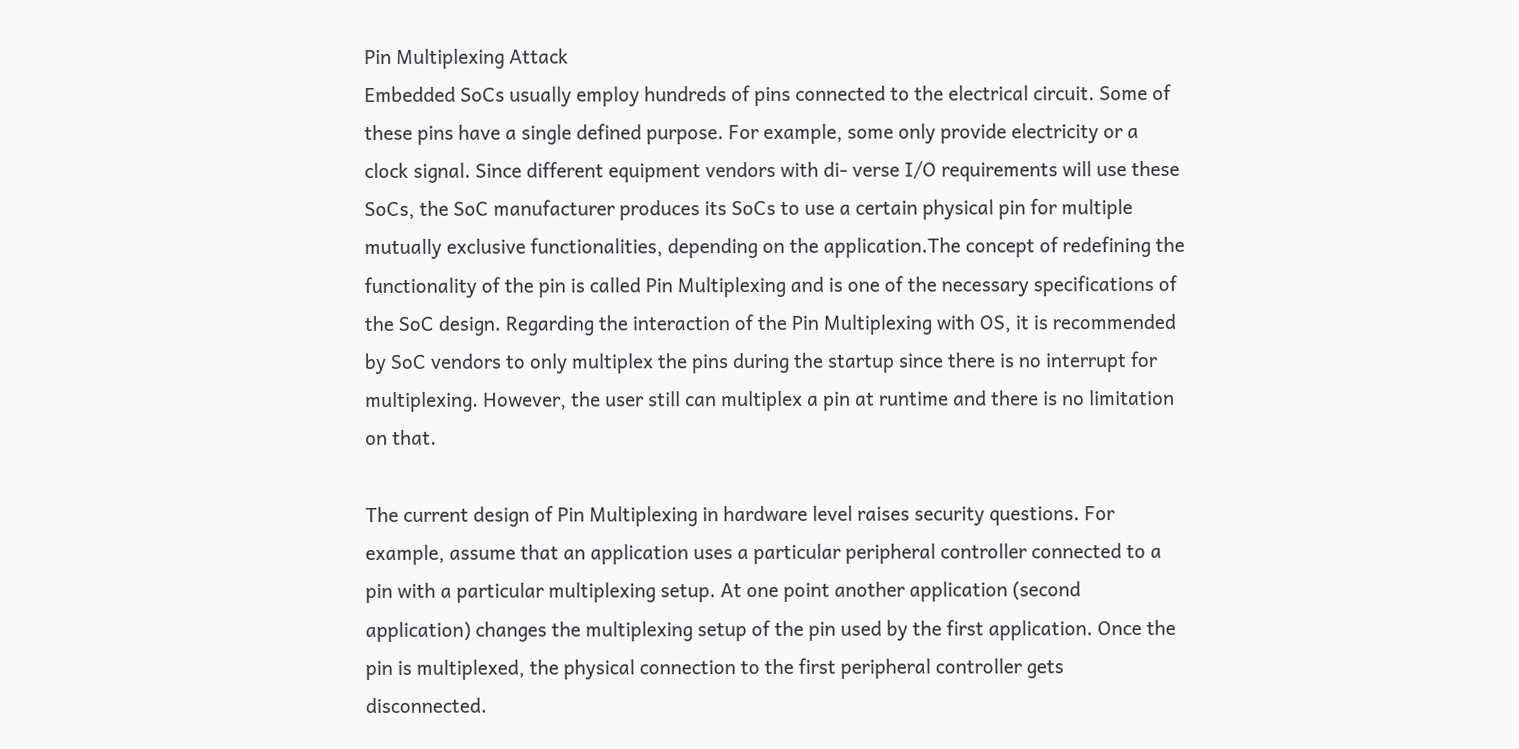Pin Multiplexing Attack
Embedded SoCs usually employ hundreds of pins connected to the electrical circuit. Some of these pins have a single defined purpose. For example, some only provide electricity or a clock signal. Since different equipment vendors with di- verse I/O requirements will use these SoCs, the SoC manufacturer produces its SoCs to use a certain physical pin for multiple mutually exclusive functionalities, depending on the application.The concept of redefining the functionality of the pin is called Pin Multiplexing and is one of the necessary specifications of the SoC design. Regarding the interaction of the Pin Multiplexing with OS, it is recommended by SoC vendors to only multiplex the pins during the startup since there is no interrupt for multiplexing. However, the user still can multiplex a pin at runtime and there is no limitation on that.

The current design of Pin Multiplexing in hardware level raises security questions. For example, assume that an application uses a particular peripheral controller connected to a pin with a particular multiplexing setup. At one point another application (second application) changes the multiplexing setup of the pin used by the first application. Once the pin is multiplexed, the physical connection to the first peripheral controller gets disconnected.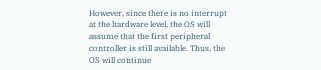However, since there is no interrupt at the hardware level, the OS will assume that the first peripheral controller is still available. Thus, the OS will continue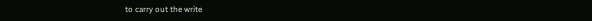to carry out the write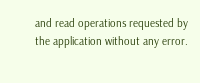and read operations requested by the application without any error.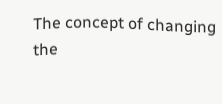The concept of changing the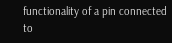functionality of a pin connected to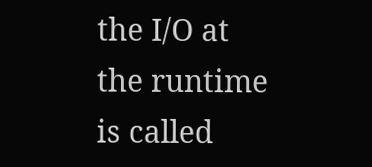the I/O at the runtime is called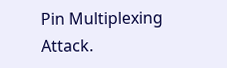Pin Multiplexing Attack.